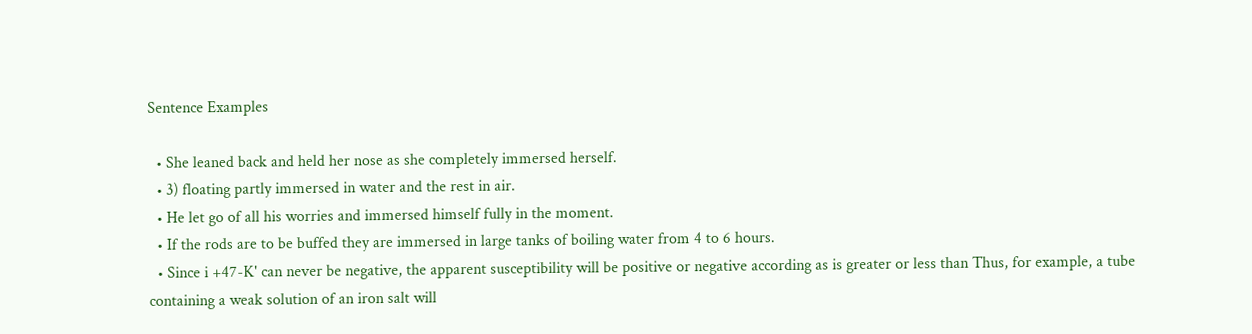Sentence Examples

  • She leaned back and held her nose as she completely immersed herself.
  • 3) floating partly immersed in water and the rest in air.
  • He let go of all his worries and immersed himself fully in the moment.
  • If the rods are to be buffed they are immersed in large tanks of boiling water from 4 to 6 hours.
  • Since i +47-K' can never be negative, the apparent susceptibility will be positive or negative according as is greater or less than Thus, for example, a tube containing a weak solution of an iron salt will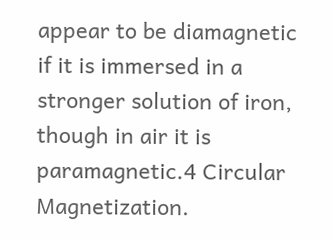appear to be diamagnetic if it is immersed in a stronger solution of iron, though in air it is paramagnetic.4 Circular Magnetization.